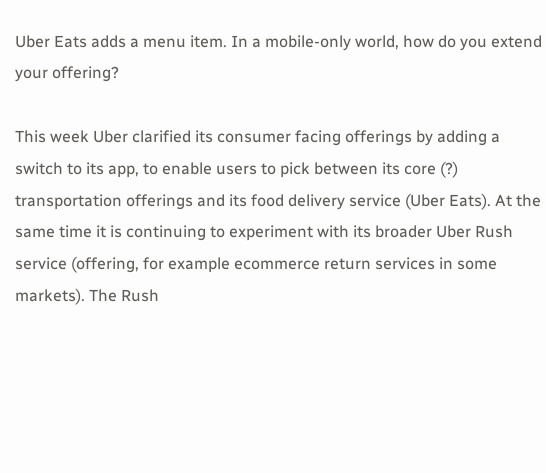Uber Eats adds a menu item. In a mobile-only world, how do you extend your offering?

This week Uber clarified its consumer facing offerings by adding a switch to its app, to enable users to pick between its core (?) transportation offerings and its food delivery service (Uber Eats). At the same time it is continuing to experiment with its broader Uber Rush service (offering, for example ecommerce return services in some markets). The Rush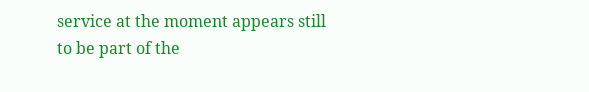service at the moment appears still to be part of the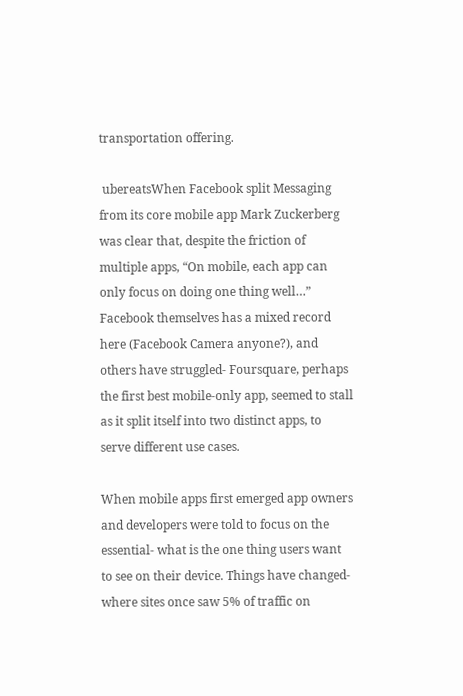transportation offering.

 ubereatsWhen Facebook split Messaging from its core mobile app Mark Zuckerberg was clear that, despite the friction of multiple apps, “On mobile, each app can only focus on doing one thing well…” Facebook themselves has a mixed record here (Facebook Camera anyone?), and others have struggled- Foursquare, perhaps the first best mobile-only app, seemed to stall as it split itself into two distinct apps, to serve different use cases.

When mobile apps first emerged app owners and developers were told to focus on the essential- what is the one thing users want to see on their device. Things have changed- where sites once saw 5% of traffic on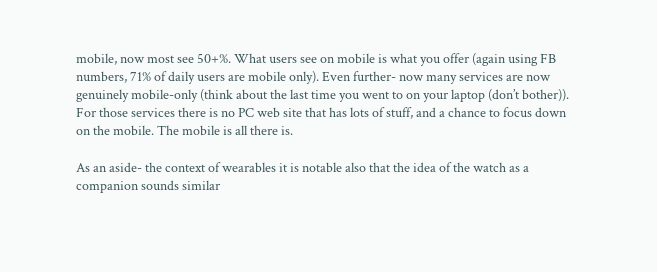mobile, now most see 50+%. What users see on mobile is what you offer (again using FB numbers, 71% of daily users are mobile only). Even further- now many services are now genuinely mobile-only (think about the last time you went to on your laptop (don’t bother)). For those services there is no PC web site that has lots of stuff, and a chance to focus down on the mobile. The mobile is all there is.

As an aside- the context of wearables it is notable also that the idea of the watch as a companion sounds similar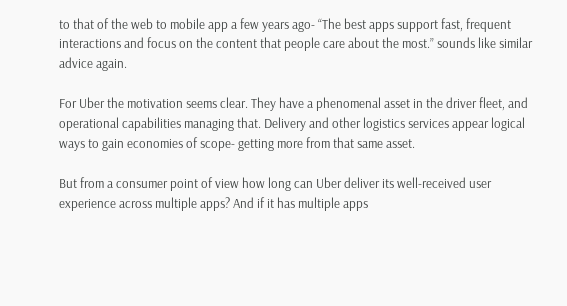to that of the web to mobile app a few years ago- “The best apps support fast, frequent interactions and focus on the content that people care about the most.” sounds like similar advice again.

For Uber the motivation seems clear. They have a phenomenal asset in the driver fleet, and operational capabilities managing that. Delivery and other logistics services appear logical ways to gain economies of scope- getting more from that same asset.

But from a consumer point of view how long can Uber deliver its well-received user experience across multiple apps? And if it has multiple apps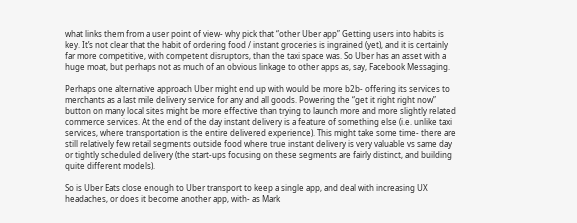what links them from a user point of view- why pick that “other Uber app” Getting users into habits is key. It’s not clear that the habit of ordering food / instant groceries is ingrained (yet), and it is certainly far more competitive, with competent disruptors, than the taxi space was. So Uber has an asset with a huge moat, but perhaps not as much of an obvious linkage to other apps as, say, Facebook Messaging.

Perhaps one alternative approach Uber might end up with would be more b2b- offering its services to merchants as a last mile delivery service for any and all goods. Powering the “get it right right now” button on many local sites might be more effective than trying to launch more and more slightly related commerce services. At the end of the day instant delivery is a feature of something else (i.e. unlike taxi services, where transportation is the entire delivered experience). This might take some time- there are still relatively few retail segments outside food where true instant delivery is very valuable vs same day or tightly scheduled delivery (the start-ups focusing on these segments are fairly distinct, and building quite different models).

So is Uber Eats close enough to Uber transport to keep a single app, and deal with increasing UX headaches, or does it become another app, with- as Mark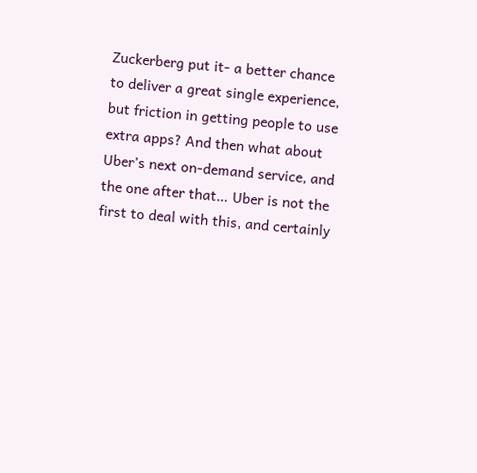Zuckerberg put it- a better chance to deliver a great single experience, but friction in getting people to use extra apps? And then what about Uber’s next on-demand service, and the one after that… Uber is not the first to deal with this, and certainly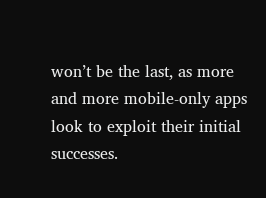won’t be the last, as more and more mobile-only apps look to exploit their initial successes.